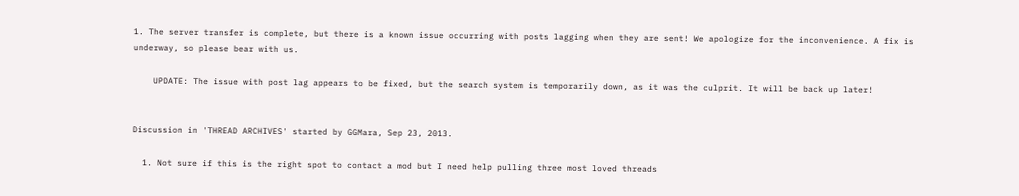1. The server transfer is complete, but there is a known issue occurring with posts lagging when they are sent! We apologize for the inconvenience. A fix is underway, so please bear with us.

    UPDATE: The issue with post lag appears to be fixed, but the search system is temporarily down, as it was the culprit. It will be back up later!


Discussion in 'THREAD ARCHIVES' started by GGMara, Sep 23, 2013.

  1. Not sure if this is the right spot to contact a mod but I need help pulling three most loved threads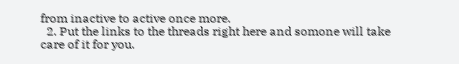from inactive to active once more.
  2. Put the links to the threads right here and somone will take care of it for you.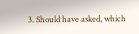3. Should have asked, which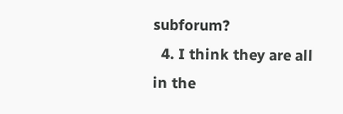subforum?
  4. I think they are all in the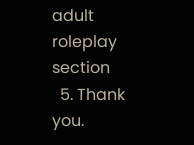adult roleplay section
  5. Thank you.